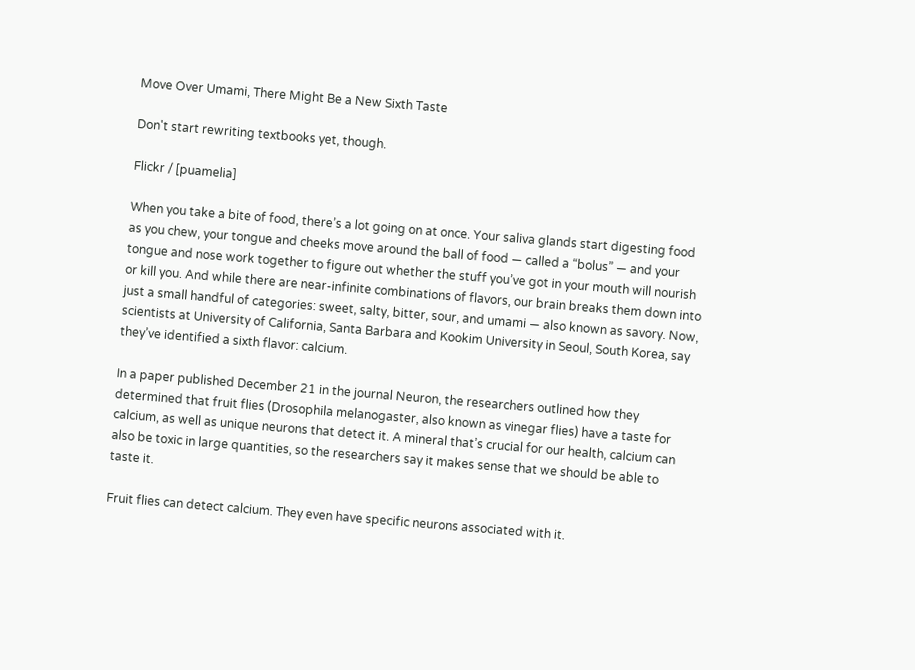Move Over Umami, There Might Be a New Sixth Taste

Don't start rewriting textbooks yet, though.

Flickr / [puamelia]

When you take a bite of food, there’s a lot going on at once. Your saliva glands start digesting food as you chew, your tongue and cheeks move around the ball of food — called a “bolus” — and your tongue and nose work together to figure out whether the stuff you’ve got in your mouth will nourish or kill you. And while there are near-infinite combinations of flavors, our brain breaks them down into just a small handful of categories: sweet, salty, bitter, sour, and umami — also known as savory. Now, scientists at University of California, Santa Barbara and Kookim University in Seoul, South Korea, say they’ve identified a sixth flavor: calcium.

In a paper published December 21 in the journal Neuron, the researchers outlined how they determined that fruit flies (Drosophila melanogaster, also known as vinegar flies) have a taste for calcium, as well as unique neurons that detect it. A mineral that’s crucial for our health, calcium can also be toxic in large quantities, so the researchers say it makes sense that we should be able to taste it.

Fruit flies can detect calcium. They even have specific neurons associated with it.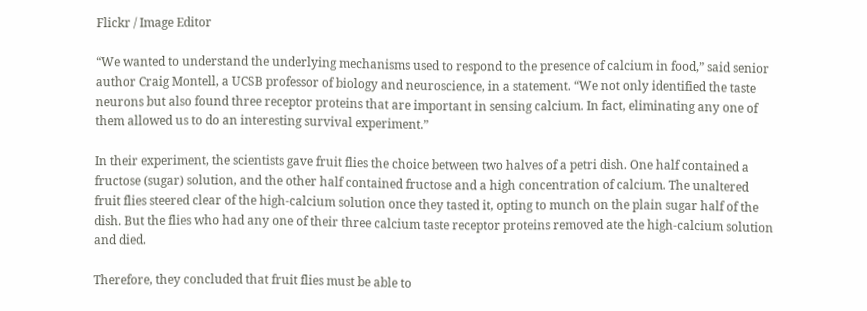Flickr / Image Editor

“We wanted to understand the underlying mechanisms used to respond to the presence of calcium in food,” said senior author Craig Montell, a UCSB professor of biology and neuroscience, in a statement. “We not only identified the taste neurons but also found three receptor proteins that are important in sensing calcium. In fact, eliminating any one of them allowed us to do an interesting survival experiment.”

In their experiment, the scientists gave fruit flies the choice between two halves of a petri dish. One half contained a fructose (sugar) solution, and the other half contained fructose and a high concentration of calcium. The unaltered fruit flies steered clear of the high-calcium solution once they tasted it, opting to munch on the plain sugar half of the dish. But the flies who had any one of their three calcium taste receptor proteins removed ate the high-calcium solution and died.

Therefore, they concluded that fruit flies must be able to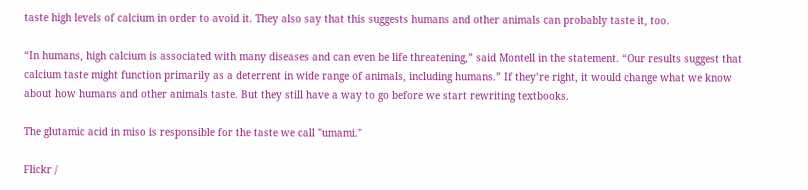taste high levels of calcium in order to avoid it. They also say that this suggests humans and other animals can probably taste it, too.

“In humans, high calcium is associated with many diseases and can even be life threatening,” said Montell in the statement. “Our results suggest that calcium taste might function primarily as a deterrent in wide range of animals, including humans.” If they’re right, it would change what we know about how humans and other animals taste. But they still have a way to go before we start rewriting textbooks.

The glutamic acid in miso is responsible for the taste we call "umami."

Flickr /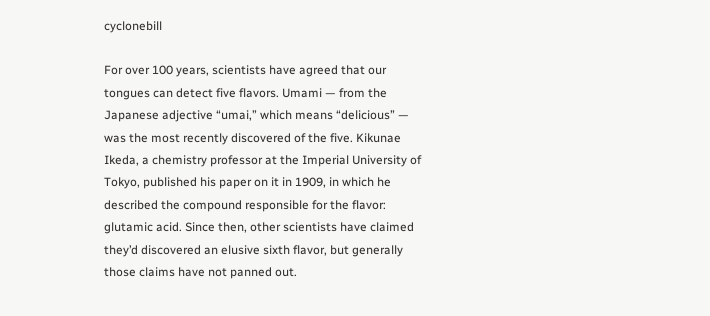cyclonebill

For over 100 years, scientists have agreed that our tongues can detect five flavors. Umami — from the Japanese adjective “umai,” which means “delicious” — was the most recently discovered of the five. Kikunae Ikeda, a chemistry professor at the Imperial University of Tokyo, published his paper on it in 1909, in which he described the compound responsible for the flavor: glutamic acid. Since then, other scientists have claimed they’d discovered an elusive sixth flavor, but generally those claims have not panned out.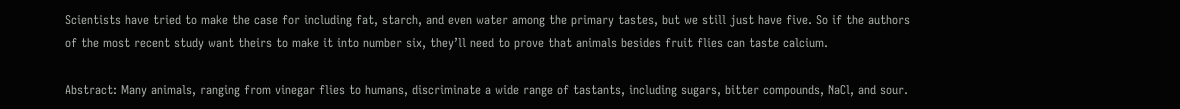Scientists have tried to make the case for including fat, starch, and even water among the primary tastes, but we still just have five. So if the authors of the most recent study want theirs to make it into number six, they’ll need to prove that animals besides fruit flies can taste calcium.

Abstract: Many animals, ranging from vinegar flies to humans, discriminate a wide range of tastants, including sugars, bitter compounds, NaCl, and sour.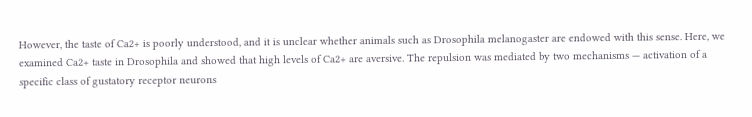However, the taste of Ca2+ is poorly understood, and it is unclear whether animals such as Drosophila melanogaster are endowed with this sense. Here, we examined Ca2+ taste in Drosophila and showed that high levels of Ca2+ are aversive. The repulsion was mediated by two mechanisms — activation of a specific class of gustatory receptor neurons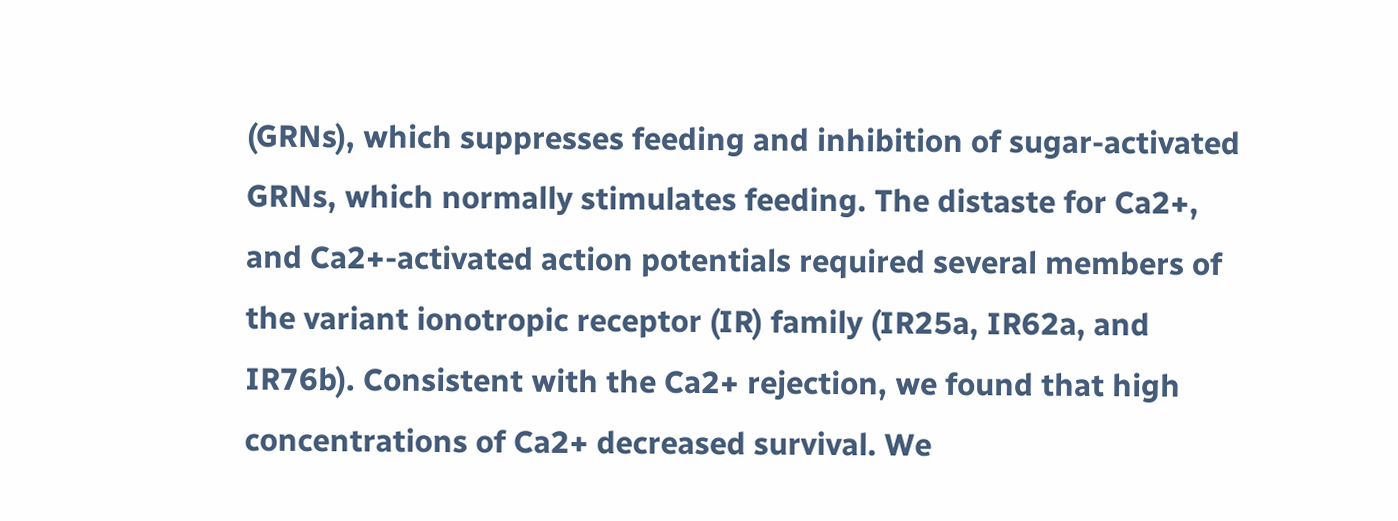(GRNs), which suppresses feeding and inhibition of sugar-activated GRNs, which normally stimulates feeding. The distaste for Ca2+, and Ca2+-activated action potentials required several members of the variant ionotropic receptor (IR) family (IR25a, IR62a, and IR76b). Consistent with the Ca2+ rejection, we found that high concentrations of Ca2+ decreased survival. We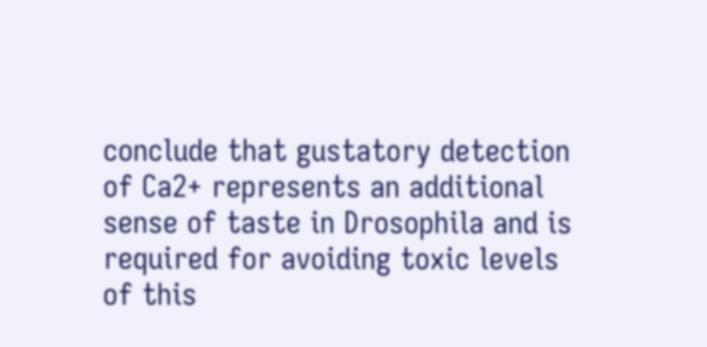conclude that gustatory detection of Ca2+ represents an additional sense of taste in Drosophila and is required for avoiding toxic levels of this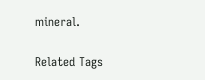mineral.

Related Tags